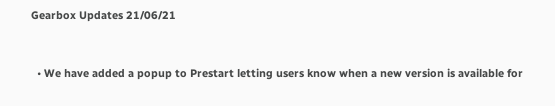Gearbox Updates 21/06/21


  • We have added a popup to Prestart letting users know when a new version is available for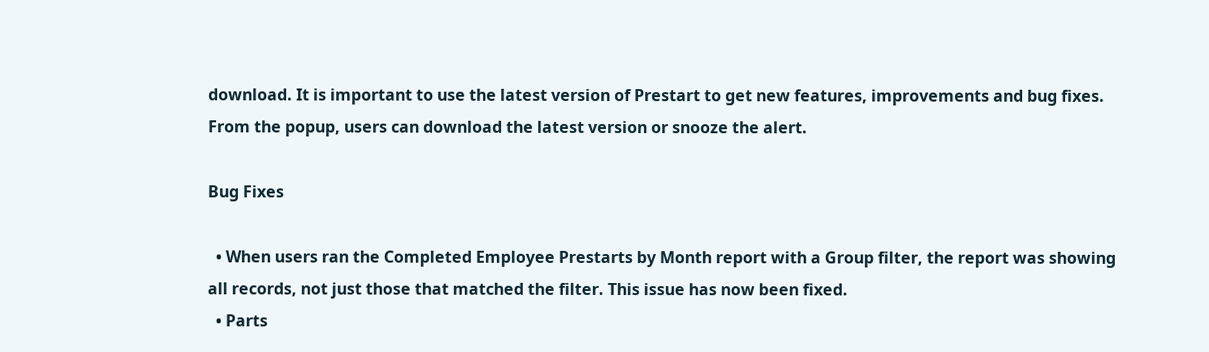download. It is important to use the latest version of Prestart to get new features, improvements and bug fixes. From the popup, users can download the latest version or snooze the alert.

Bug Fixes

  • When users ran the Completed Employee Prestarts by Month report with a Group filter, the report was showing all records, not just those that matched the filter. This issue has now been fixed.
  • Parts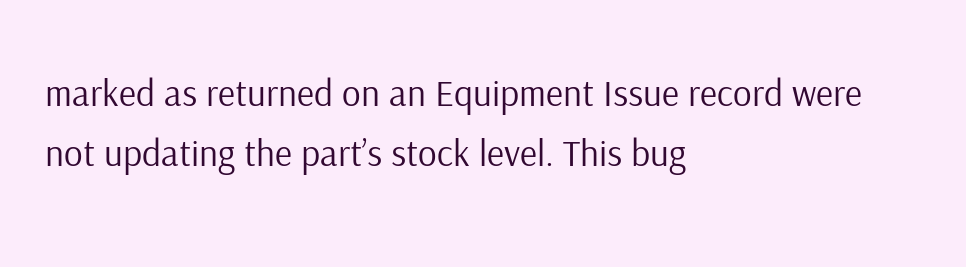marked as returned on an Equipment Issue record were not updating the part’s stock level. This bug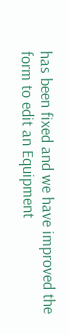has been fixed and we have improved the form to edit an Equipment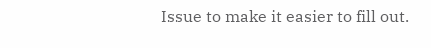Issue to make it easier to fill out.